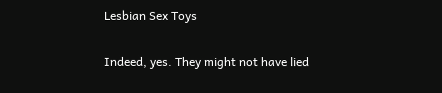Lesbian Sex Toys

Indeed, yes. They might not have lied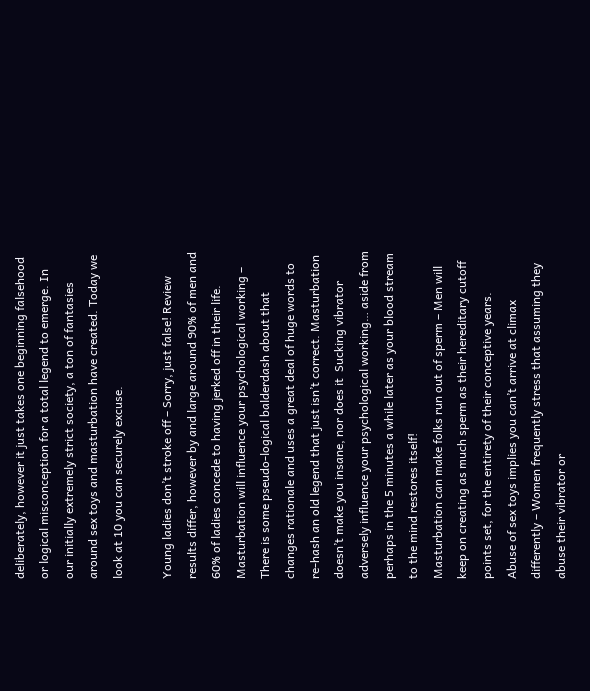deliberately, however it just takes one beginning falsehood or logical misconception for a total legend to emerge. In our initially extremely strict society, a ton of fantasies around sex toys and masturbation have created. Today we look at 10 you can securely excuse.

Young ladies don’t stroke off – Sorry, just false! Review results differ, however by and large around 90% of men and 60% of ladies concede to having jerked off in their life.
Masturbation will influence your psychological working – There is some pseudo-logical balderdash about that changes rationale and uses a great deal of huge words to re-hash an old legend that just isn’t correct. Masturbation doesn’t make you insane, nor does it  Sucking vibrator adversely influence your psychological working… aside from perhaps in the 5 minutes a while later as your blood stream to the mind restores itself!
Masturbation can make folks run out of sperm – Men will keep on creating as much sperm as their hereditary cutoff points set, for the entirety of their conceptive years.
Abuse of sex toys implies you can’t arrive at climax differently – Women frequently stress that assuming they abuse their vibrator or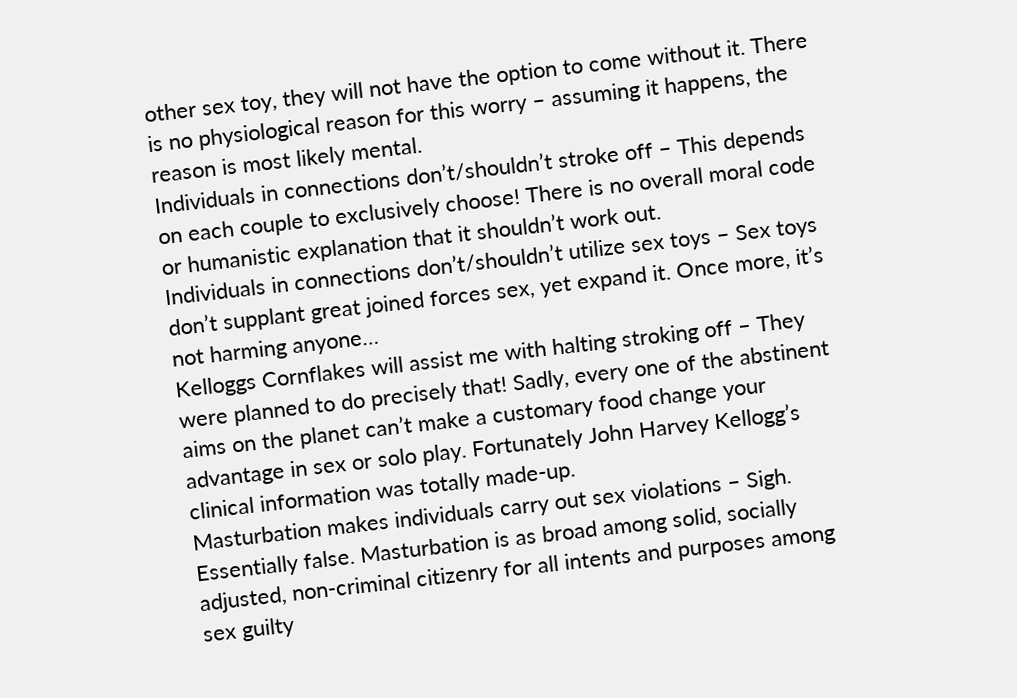other sex toy, they will not have the option to come without it. There is no physiological reason for this worry – assuming it happens, the reason is most likely mental.
Individuals in connections don’t/shouldn’t stroke off – This depends on each couple to exclusively choose! There is no overall moral code or humanistic explanation that it shouldn’t work out.
Individuals in connections don’t/shouldn’t utilize sex toys – Sex toys don’t supplant great joined forces sex, yet expand it. Once more, it’s not harming anyone…
Kelloggs Cornflakes will assist me with halting stroking off – They were planned to do precisely that! Sadly, every one of the abstinent aims on the planet can’t make a customary food change your advantage in sex or solo play. Fortunately John Harvey Kellogg’s clinical information was totally made-up.
Masturbation makes individuals carry out sex violations – Sigh. Essentially false. Masturbation is as broad among solid, socially adjusted, non-criminal citizenry for all intents and purposes among sex guilty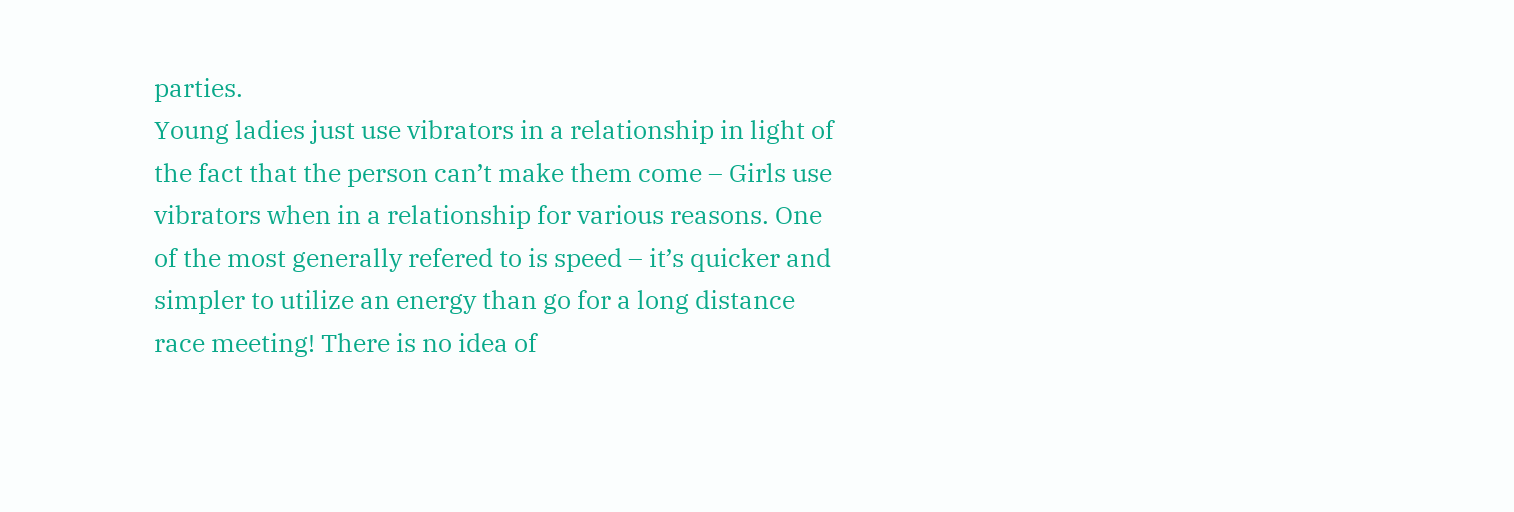parties.
Young ladies just use vibrators in a relationship in light of the fact that the person can’t make them come – Girls use vibrators when in a relationship for various reasons. One of the most generally refered to is speed – it’s quicker and simpler to utilize an energy than go for a long distance race meeting! There is no idea of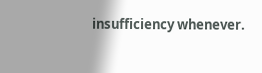insufficiency whenever.